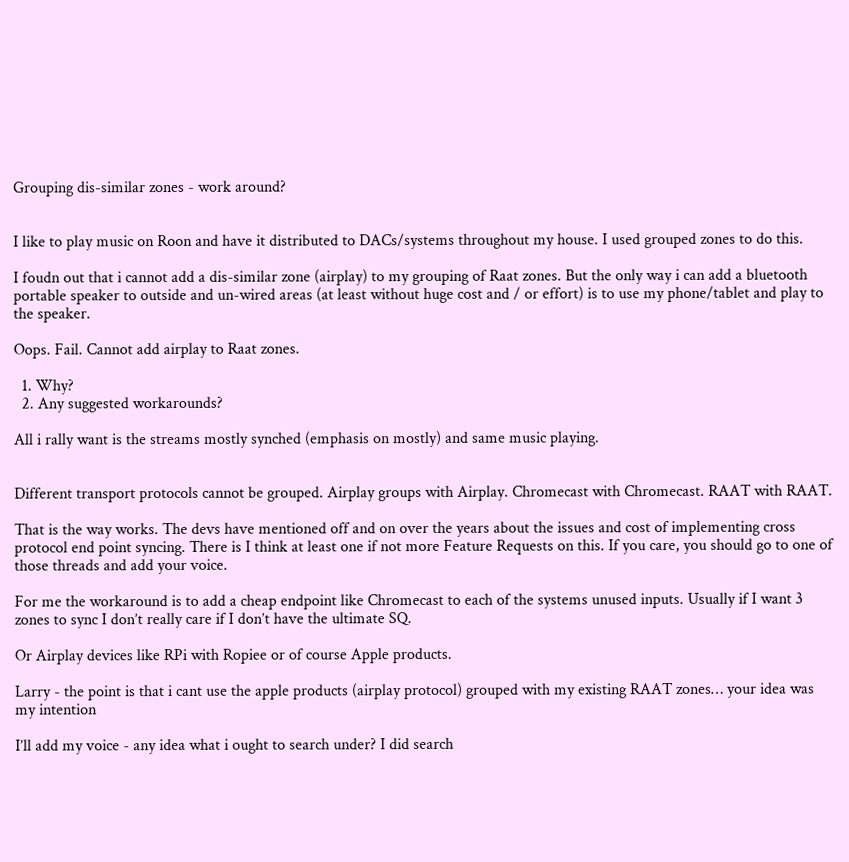Grouping dis-similar zones - work around?


I like to play music on Roon and have it distributed to DACs/systems throughout my house. I used grouped zones to do this.

I foudn out that i cannot add a dis-similar zone (airplay) to my grouping of Raat zones. But the only way i can add a bluetooth portable speaker to outside and un-wired areas (at least without huge cost and / or effort) is to use my phone/tablet and play to the speaker.

Oops. Fail. Cannot add airplay to Raat zones.

  1. Why?
  2. Any suggested workarounds?

All i rally want is the streams mostly synched (emphasis on mostly) and same music playing.


Different transport protocols cannot be grouped. Airplay groups with Airplay. Chromecast with Chromecast. RAAT with RAAT.

That is the way works. The devs have mentioned off and on over the years about the issues and cost of implementing cross protocol end point syncing. There is I think at least one if not more Feature Requests on this. If you care, you should go to one of those threads and add your voice.

For me the workaround is to add a cheap endpoint like Chromecast to each of the systems unused inputs. Usually if I want 3 zones to sync I don’t really care if I don’t have the ultimate SQ.

Or Airplay devices like RPi with Ropiee or of course Apple products.

Larry - the point is that i cant use the apple products (airplay protocol) grouped with my existing RAAT zones… your idea was my intention

I’ll add my voice - any idea what i ought to search under? I did search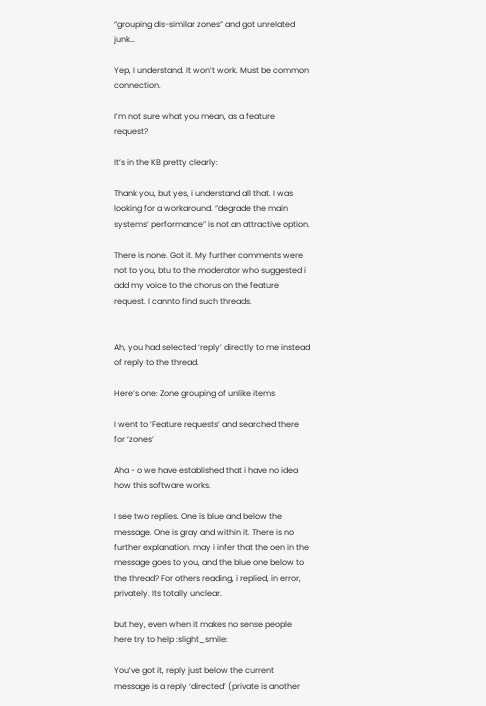“grouping dis-similar zones” and got unrelated junk…

Yep, I understand. It won’t work. Must be common connection.

I’m not sure what you mean, as a feature request?

It’s in the KB pretty clearly:

Thank you, but yes, i understand all that. I was looking for a workaround. “degrade the main systems’ performance” is not an attractive option.

There is none. Got it. My further comments were not to you, btu to the moderator who suggested i add my voice to the chorus on the feature request. I cannto find such threads.


Ah, you had selected ‘reply’ directly to me instead of reply to the thread.

Here’s one: Zone grouping of unlike items

I went to ‘Feature requests’ and searched there for ‘zones’

Aha - o we have established that i have no idea how this software works.

I see two replies. One is blue and below the message. One is gray and within it. There is no further explanation. may i infer that the oen in the message goes to you, and the blue one below to the thread? For others reading, i replied, in error, privately. Its totally unclear.

but hey, even when it makes no sense people here try to help :slight_smile:

You’ve got it, reply just below the current message is a reply ‘directed’ (private is another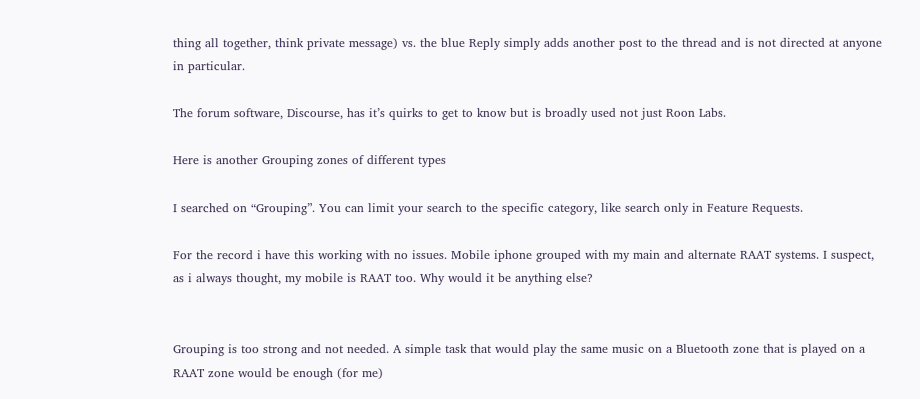thing all together, think private message) vs. the blue Reply simply adds another post to the thread and is not directed at anyone in particular.

The forum software, Discourse, has it’s quirks to get to know but is broadly used not just Roon Labs.

Here is another Grouping zones of different types

I searched on “Grouping”. You can limit your search to the specific category, like search only in Feature Requests.

For the record i have this working with no issues. Mobile iphone grouped with my main and alternate RAAT systems. I suspect, as i always thought, my mobile is RAAT too. Why would it be anything else?


Grouping is too strong and not needed. A simple task that would play the same music on a Bluetooth zone that is played on a RAAT zone would be enough (for me)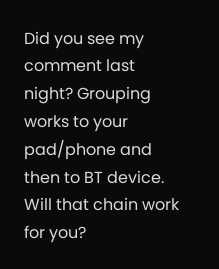Did you see my comment last night? Grouping works to your pad/phone and then to BT device. Will that chain work for you?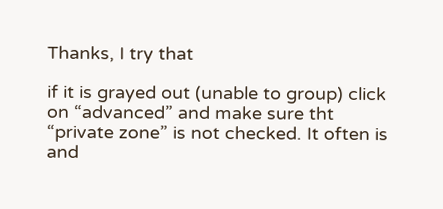Thanks, I try that

if it is grayed out (unable to group) click on “advanced” and make sure tht “private zone” is not checked. It often is and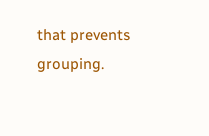that prevents grouping.